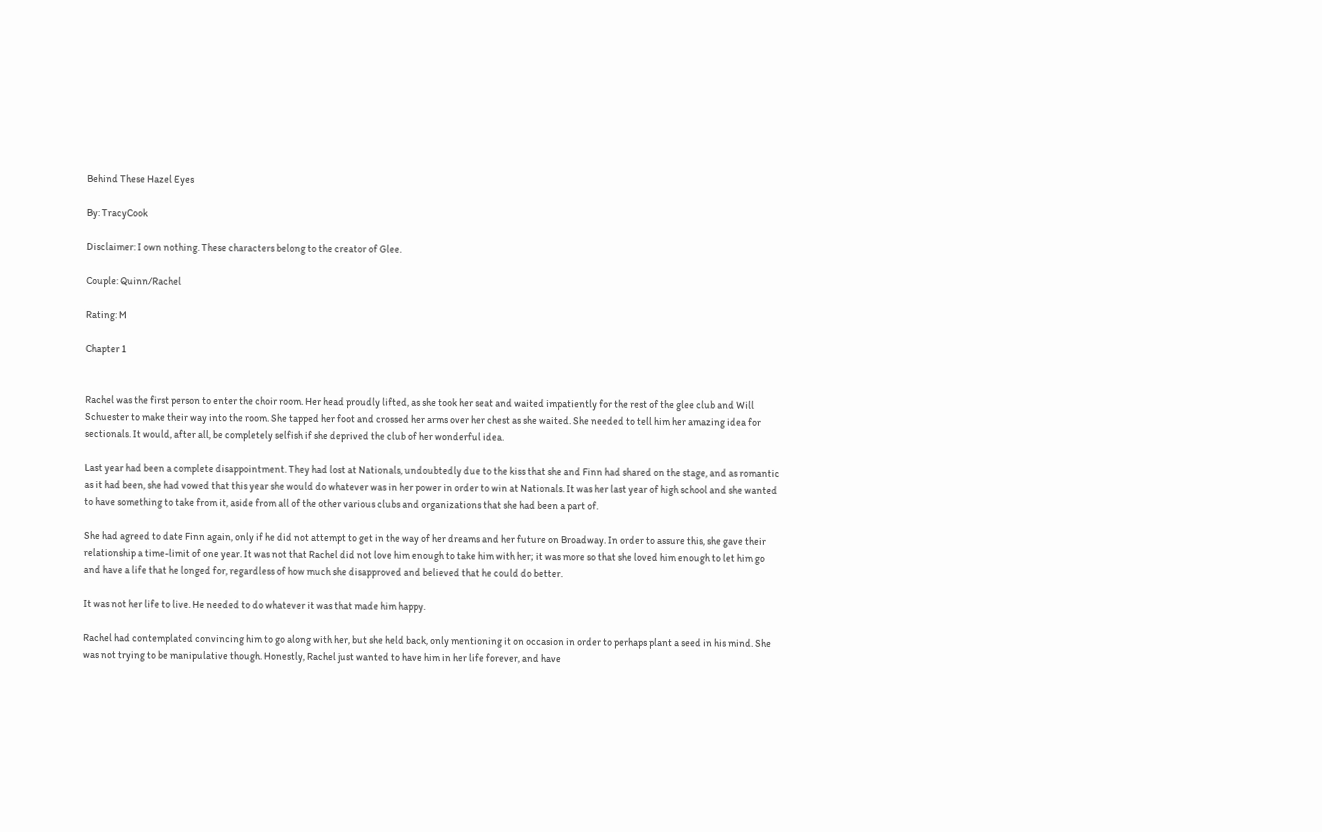Behind These Hazel Eyes

By: TracyCook

Disclaimer: I own nothing. These characters belong to the creator of Glee.

Couple: Quinn/Rachel

Rating: M

Chapter 1


Rachel was the first person to enter the choir room. Her head proudly lifted, as she took her seat and waited impatiently for the rest of the glee club and Will Schuester to make their way into the room. She tapped her foot and crossed her arms over her chest as she waited. She needed to tell him her amazing idea for sectionals. It would, after all, be completely selfish if she deprived the club of her wonderful idea.

Last year had been a complete disappointment. They had lost at Nationals, undoubtedly due to the kiss that she and Finn had shared on the stage, and as romantic as it had been, she had vowed that this year she would do whatever was in her power in order to win at Nationals. It was her last year of high school and she wanted to have something to take from it, aside from all of the other various clubs and organizations that she had been a part of.

She had agreed to date Finn again, only if he did not attempt to get in the way of her dreams and her future on Broadway. In order to assure this, she gave their relationship a time-limit of one year. It was not that Rachel did not love him enough to take him with her; it was more so that she loved him enough to let him go and have a life that he longed for, regardless of how much she disapproved and believed that he could do better.

It was not her life to live. He needed to do whatever it was that made him happy.

Rachel had contemplated convincing him to go along with her, but she held back, only mentioning it on occasion in order to perhaps plant a seed in his mind. She was not trying to be manipulative though. Honestly, Rachel just wanted to have him in her life forever, and have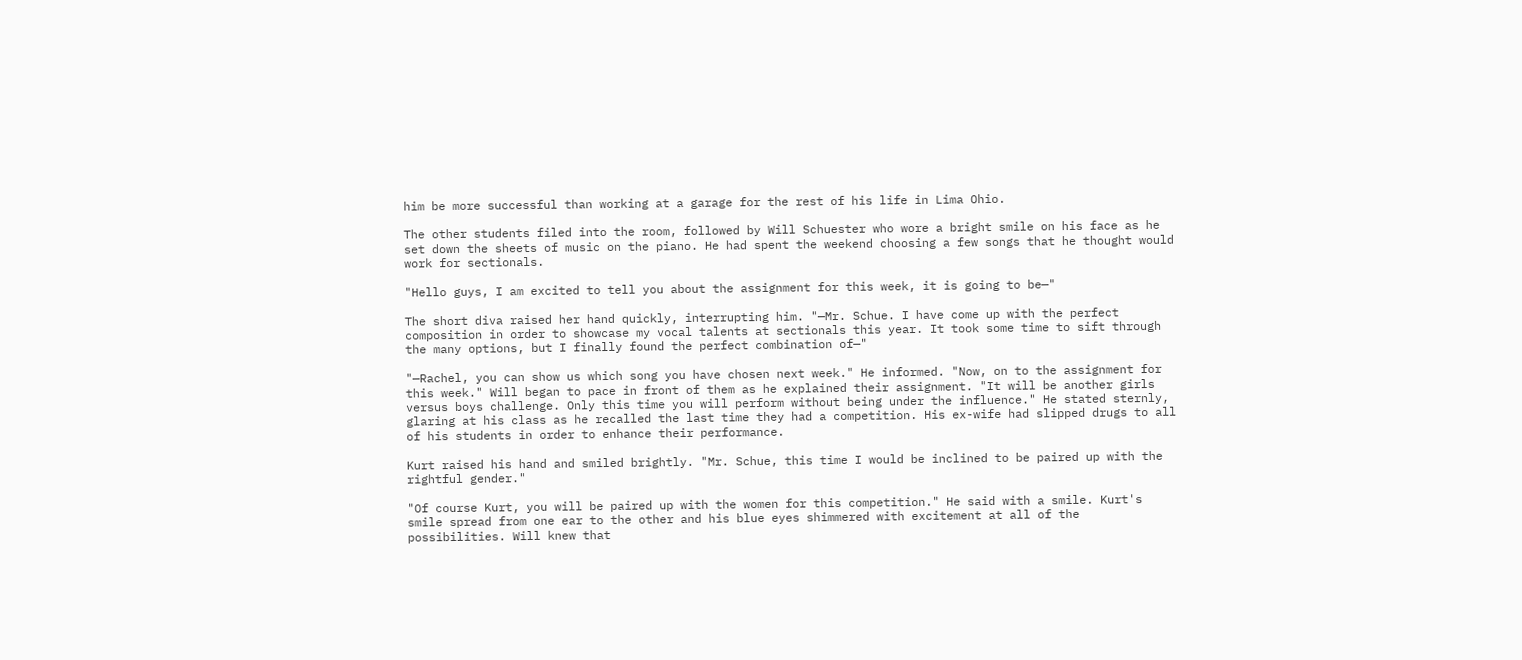him be more successful than working at a garage for the rest of his life in Lima Ohio.

The other students filed into the room, followed by Will Schuester who wore a bright smile on his face as he set down the sheets of music on the piano. He had spent the weekend choosing a few songs that he thought would work for sectionals.

"Hello guys, I am excited to tell you about the assignment for this week, it is going to be—"

The short diva raised her hand quickly, interrupting him. "—Mr. Schue. I have come up with the perfect composition in order to showcase my vocal talents at sectionals this year. It took some time to sift through the many options, but I finally found the perfect combination of—"

"—Rachel, you can show us which song you have chosen next week." He informed. "Now, on to the assignment for this week." Will began to pace in front of them as he explained their assignment. "It will be another girls versus boys challenge. Only this time you will perform without being under the influence." He stated sternly, glaring at his class as he recalled the last time they had a competition. His ex-wife had slipped drugs to all of his students in order to enhance their performance.

Kurt raised his hand and smiled brightly. "Mr. Schue, this time I would be inclined to be paired up with the rightful gender."

"Of course Kurt, you will be paired up with the women for this competition." He said with a smile. Kurt's smile spread from one ear to the other and his blue eyes shimmered with excitement at all of the possibilities. Will knew that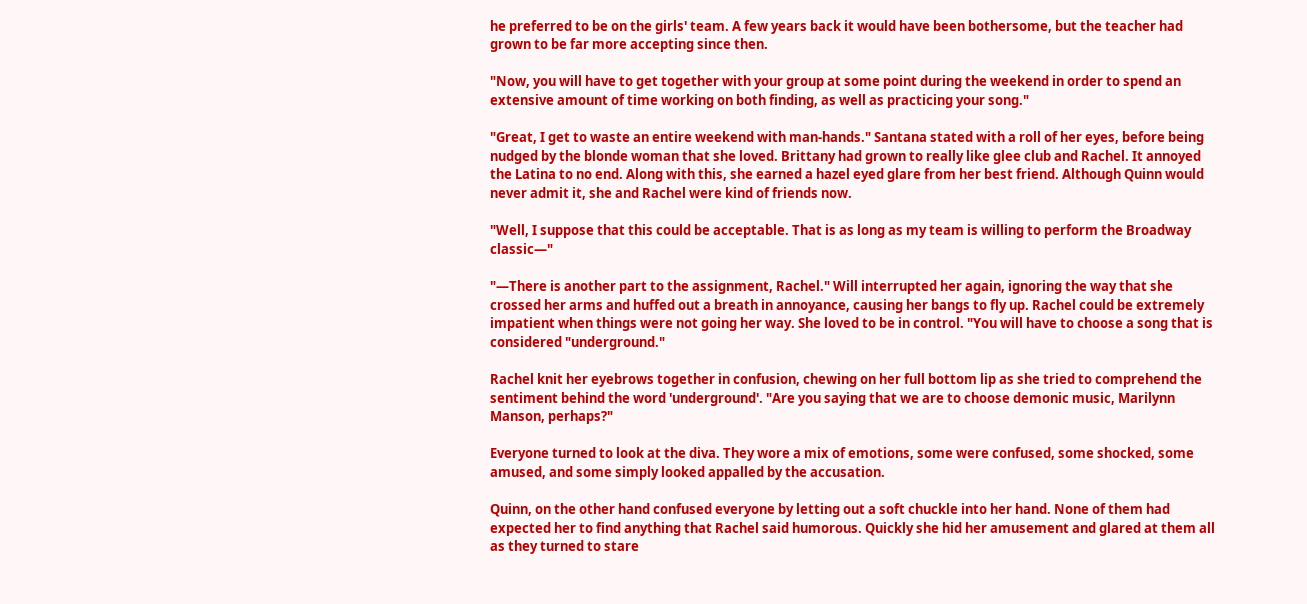he preferred to be on the girls' team. A few years back it would have been bothersome, but the teacher had grown to be far more accepting since then.

"Now, you will have to get together with your group at some point during the weekend in order to spend an extensive amount of time working on both finding, as well as practicing your song."

"Great, I get to waste an entire weekend with man-hands." Santana stated with a roll of her eyes, before being nudged by the blonde woman that she loved. Brittany had grown to really like glee club and Rachel. It annoyed the Latina to no end. Along with this, she earned a hazel eyed glare from her best friend. Although Quinn would never admit it, she and Rachel were kind of friends now.

"Well, I suppose that this could be acceptable. That is as long as my team is willing to perform the Broadway classic—"

"—There is another part to the assignment, Rachel." Will interrupted her again, ignoring the way that she crossed her arms and huffed out a breath in annoyance, causing her bangs to fly up. Rachel could be extremely impatient when things were not going her way. She loved to be in control. "You will have to choose a song that is considered "underground."

Rachel knit her eyebrows together in confusion, chewing on her full bottom lip as she tried to comprehend the sentiment behind the word 'underground'. "Are you saying that we are to choose demonic music, Marilynn Manson, perhaps?"

Everyone turned to look at the diva. They wore a mix of emotions, some were confused, some shocked, some amused, and some simply looked appalled by the accusation.

Quinn, on the other hand confused everyone by letting out a soft chuckle into her hand. None of them had expected her to find anything that Rachel said humorous. Quickly she hid her amusement and glared at them all as they turned to stare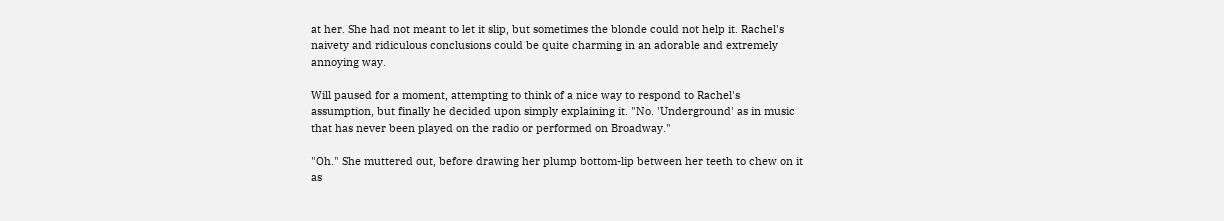at her. She had not meant to let it slip, but sometimes the blonde could not help it. Rachel's naivety and ridiculous conclusions could be quite charming in an adorable and extremely annoying way.

Will paused for a moment, attempting to think of a nice way to respond to Rachel's assumption, but finally he decided upon simply explaining it. "No. 'Underground' as in music that has never been played on the radio or performed on Broadway."

"Oh." She muttered out, before drawing her plump bottom-lip between her teeth to chew on it as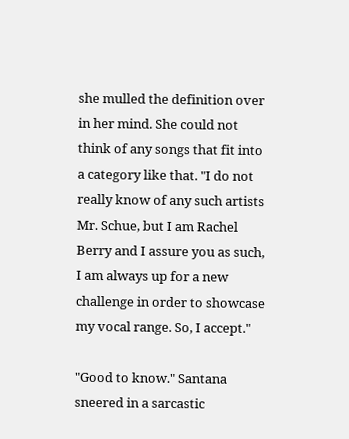she mulled the definition over in her mind. She could not think of any songs that fit into a category like that. "I do not really know of any such artists Mr. Schue, but I am Rachel Berry and I assure you as such, I am always up for a new challenge in order to showcase my vocal range. So, I accept."

"Good to know." Santana sneered in a sarcastic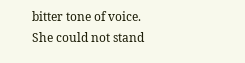bitter tone of voice. She could not stand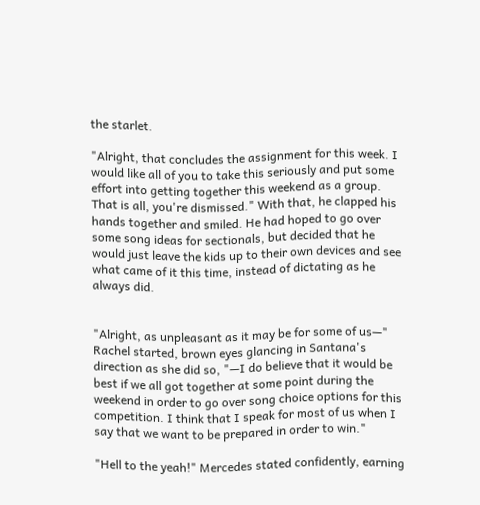the starlet.

"Alright, that concludes the assignment for this week. I would like all of you to take this seriously and put some effort into getting together this weekend as a group. That is all, you're dismissed." With that, he clapped his hands together and smiled. He had hoped to go over some song ideas for sectionals, but decided that he would just leave the kids up to their own devices and see what came of it this time, instead of dictating as he always did.


"Alright, as unpleasant as it may be for some of us—" Rachel started, brown eyes glancing in Santana's direction as she did so, "—I do believe that it would be best if we all got together at some point during the weekend in order to go over song choice options for this competition. I think that I speak for most of us when I say that we want to be prepared in order to win."

"Hell to the yeah!" Mercedes stated confidently, earning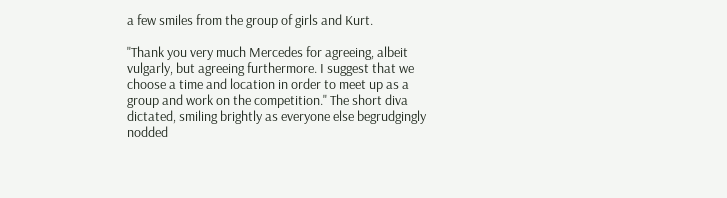a few smiles from the group of girls and Kurt.

"Thank you very much Mercedes for agreeing, albeit vulgarly, but agreeing furthermore. I suggest that we choose a time and location in order to meet up as a group and work on the competition." The short diva dictated, smiling brightly as everyone else begrudgingly nodded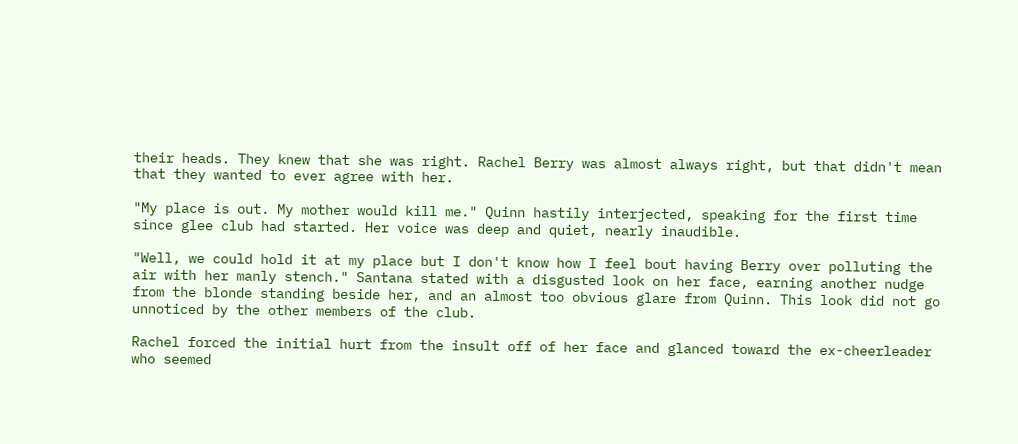their heads. They knew that she was right. Rachel Berry was almost always right, but that didn't mean that they wanted to ever agree with her.

"My place is out. My mother would kill me." Quinn hastily interjected, speaking for the first time since glee club had started. Her voice was deep and quiet, nearly inaudible.

"Well, we could hold it at my place but I don't know how I feel bout having Berry over polluting the air with her manly stench." Santana stated with a disgusted look on her face, earning another nudge from the blonde standing beside her, and an almost too obvious glare from Quinn. This look did not go unnoticed by the other members of the club.

Rachel forced the initial hurt from the insult off of her face and glanced toward the ex-cheerleader who seemed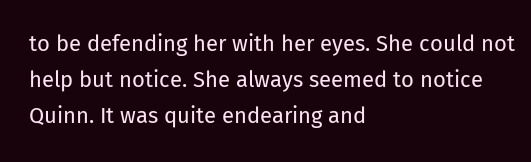to be defending her with her eyes. She could not help but notice. She always seemed to notice Quinn. It was quite endearing and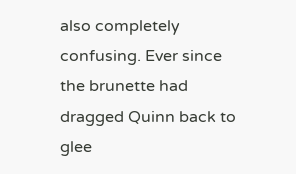also completely confusing. Ever since the brunette had dragged Quinn back to glee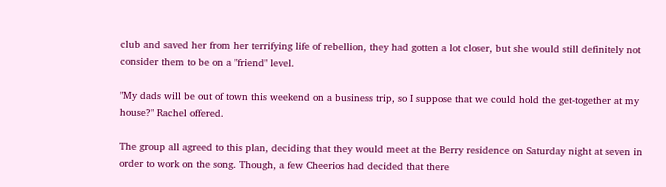club and saved her from her terrifying life of rebellion, they had gotten a lot closer, but she would still definitely not consider them to be on a "friend" level.

"My dads will be out of town this weekend on a business trip, so I suppose that we could hold the get-together at my house?" Rachel offered.

The group all agreed to this plan, deciding that they would meet at the Berry residence on Saturday night at seven in order to work on the song. Though, a few Cheerios had decided that there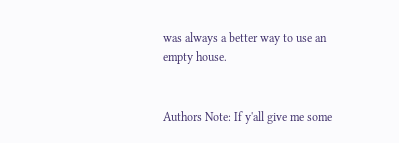was always a better way to use an empty house.


Authors Note: If y'all give me some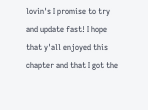lovin's I promise to try and update fast! I hope that y'all enjoyed this chapter and that I got the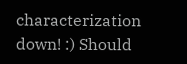characterization down! :) Should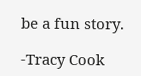be a fun story.

-Tracy Cook